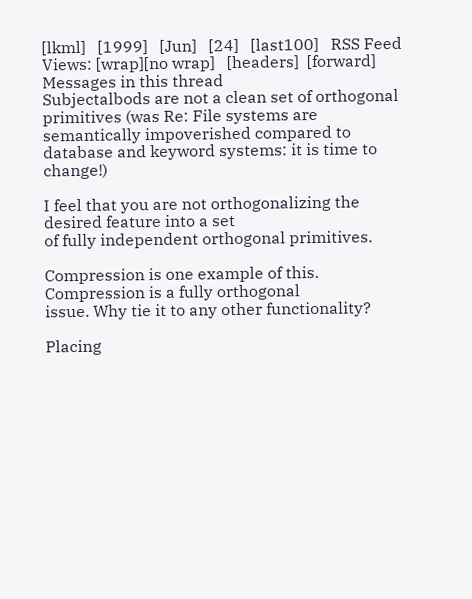[lkml]   [1999]   [Jun]   [24]   [last100]   RSS Feed
Views: [wrap][no wrap]   [headers]  [forward]
Messages in this thread
Subjectalbods are not a clean set of orthogonal primitives (was Re: File systems are semantically impoverished compared to database and keyword systems: it is time to change!)

I feel that you are not orthogonalizing the desired feature into a set
of fully independent orthogonal primitives.

Compression is one example of this. Compression is a fully orthogonal
issue. Why tie it to any other functionality?

Placing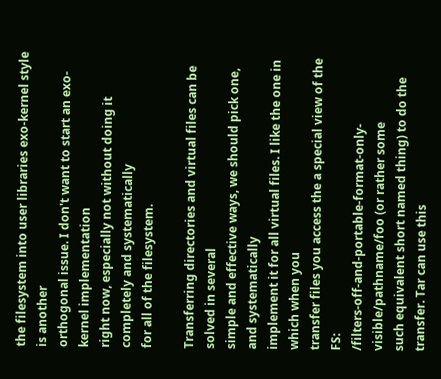the filesystem into user libraries exo-kernel style is another
orthogonal issue. I don't want to start an exo-kernel implementation
right now, especially not without doing it completely and systematically
for all of the filesystem.

Transferring directories and virtual files can be solved in several
simple and effective ways, we should pick one, and systematically
implement it for all virtual files. I like the one in which when you
transfer files you access the a special view of the FS:
/filters-off-and-portable-format-only-visible/pathname/foo (or rather some
such equivalent short named thing) to do the transfer. Tar can use this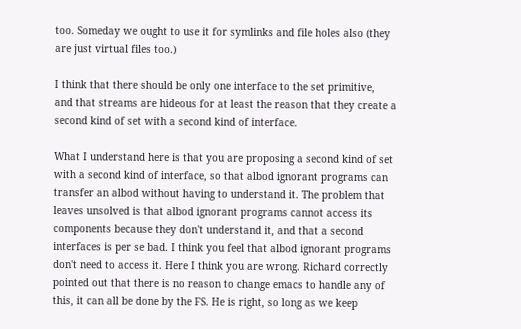too. Someday we ought to use it for symlinks and file holes also (they
are just virtual files too.)

I think that there should be only one interface to the set primitive,
and that streams are hideous for at least the reason that they create a
second kind of set with a second kind of interface.

What I understand here is that you are proposing a second kind of set
with a second kind of interface, so that albod ignorant programs can
transfer an albod without having to understand it. The problem that
leaves unsolved is that albod ignorant programs cannot access its
components because they don't understand it, and that a second
interfaces is per se bad. I think you feel that albod ignorant programs
don't need to access it. Here I think you are wrong. Richard correctly
pointed out that there is no reason to change emacs to handle any of
this, it can all be done by the FS. He is right, so long as we keep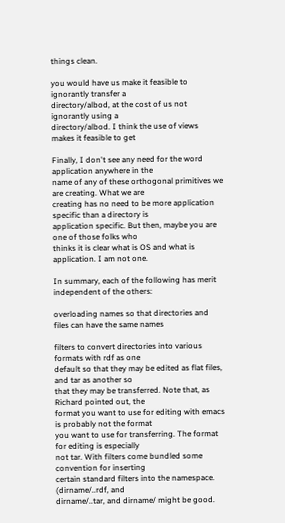things clean.

you would have us make it feasible to ignorantly transfer a
directory/albod, at the cost of us not ignorantly using a
directory/albod. I think the use of views makes it feasible to get

Finally, I don't see any need for the word application anywhere in the
name of any of these orthogonal primitives we are creating. What we are
creating has no need to be more application specific than a directory is
application specific. But then, maybe you are one of those folks who
thinks it is clear what is OS and what is application. I am not one.

In summary, each of the following has merit independent of the others:

overloading names so that directories and files can have the same names

filters to convert directories into various formats with rdf as one
default so that they may be edited as flat files, and tar as another so
that they may be transferred. Note that, as Richard pointed out, the
format you want to use for editing with emacs is probably not the format
you want to use for transferring. The format for editing is especially
not tar. With filters come bundled some convention for inserting
certain standard filters into the namespace. (dirname/..rdf, and
dirname/..tar, and dirname/ might be good.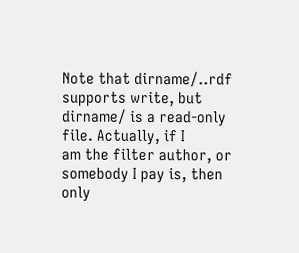Note that dirname/..rdf
supports write, but dirname/ is a read-only file. Actually, if I
am the filter author, or somebody I pay is, then only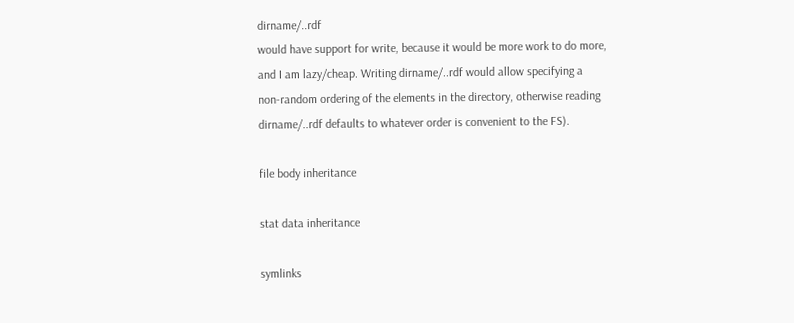dirname/..rdf
would have support for write, because it would be more work to do more,
and I am lazy/cheap. Writing dirname/..rdf would allow specifying a
non-random ordering of the elements in the directory, otherwise reading
dirname/..rdf defaults to whatever order is convenient to the FS).

file body inheritance

stat data inheritance

symlinks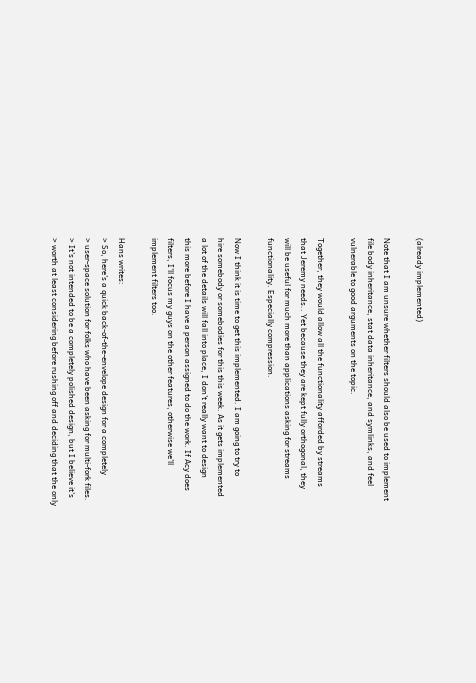(already implemented)

Note that I am unsure whether filters should also be used to implement
file body inheritance, stat data inheritance, and symlinks, and feel
vulnerable to good arguments on the topic.

Together, they would allow all the functionality afforded by streams
that Jeremy needs.. Yet because they are kept fully orthogonal, they
will be useful for much more than applications asking for streams
functionality. Especially compression.

Now I think it is time to get this implemented. I am going to try to
hire somebody or somebodies for this this week. As it gets implemented
a lot of the details will fall into place, I don't really want to design
this more before I have a person assigned to do the work. If Acy does
filters, I'll focus my guys on the other features, otherwise we'll
implement filters too.

Hans writes:
> So, here's a quick back-of-the-envelope design for a completely
> user-space solution for folks who have been asking for multi-fork files.
> It's not intended to be a completely polished design, but I believe it's
> worth at least considering before rushing off and deciding that the only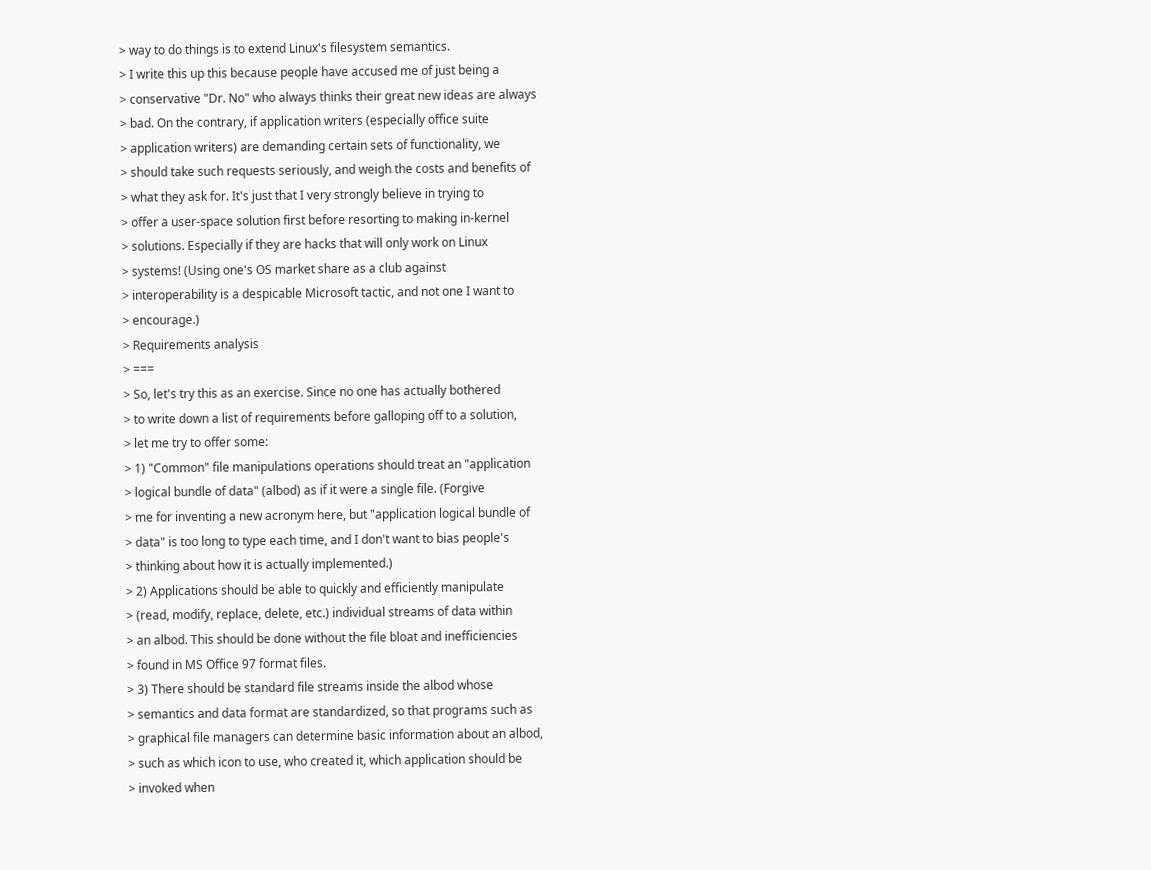> way to do things is to extend Linux's filesystem semantics.
> I write this up this because people have accused me of just being a
> conservative "Dr. No" who always thinks their great new ideas are always
> bad. On the contrary, if application writers (especially office suite
> application writers) are demanding certain sets of functionality, we
> should take such requests seriously, and weigh the costs and benefits of
> what they ask for. It's just that I very strongly believe in trying to
> offer a user-space solution first before resorting to making in-kernel
> solutions. Especially if they are hacks that will only work on Linux
> systems! (Using one's OS market share as a club against
> interoperability is a despicable Microsoft tactic, and not one I want to
> encourage.)
> Requirements analysis
> ===
> So, let's try this as an exercise. Since no one has actually bothered
> to write down a list of requirements before galloping off to a solution,
> let me try to offer some:
> 1) "Common" file manipulations operations should treat an "application
> logical bundle of data" (albod) as if it were a single file. (Forgive
> me for inventing a new acronym here, but "application logical bundle of
> data" is too long to type each time, and I don't want to bias people's
> thinking about how it is actually implemented.)
> 2) Applications should be able to quickly and efficiently manipulate
> (read, modify, replace, delete, etc.) individual streams of data within
> an albod. This should be done without the file bloat and inefficiencies
> found in MS Office 97 format files.
> 3) There should be standard file streams inside the albod whose
> semantics and data format are standardized, so that programs such as
> graphical file managers can determine basic information about an albod,
> such as which icon to use, who created it, which application should be
> invoked when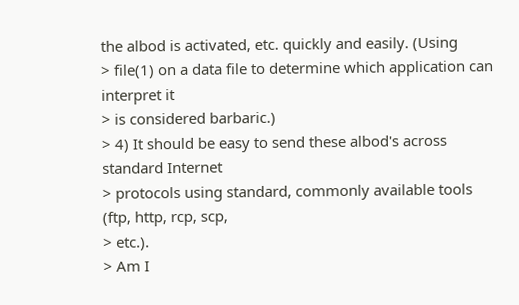the albod is activated, etc. quickly and easily. (Using
> file(1) on a data file to determine which application can interpret it
> is considered barbaric.)
> 4) It should be easy to send these albod's across standard Internet
> protocols using standard, commonly available tools (ftp, http, rcp, scp,
> etc.).
> Am I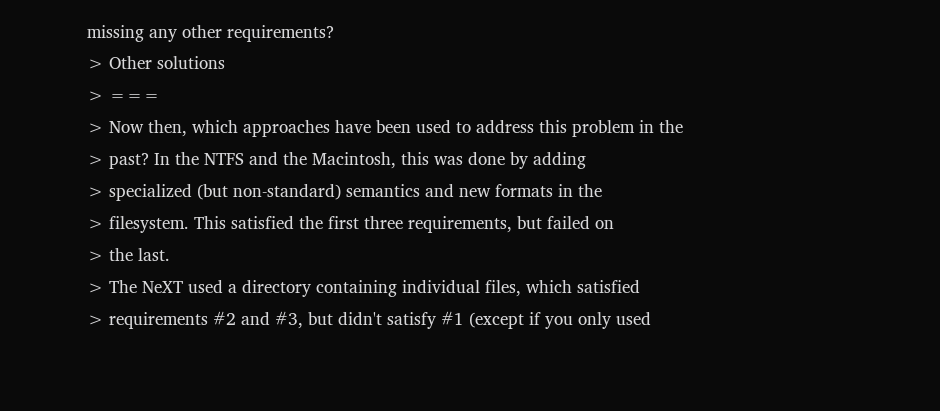missing any other requirements?
> Other solutions
> ===
> Now then, which approaches have been used to address this problem in the
> past? In the NTFS and the Macintosh, this was done by adding
> specialized (but non-standard) semantics and new formats in the
> filesystem. This satisfied the first three requirements, but failed on
> the last.
> The NeXT used a directory containing individual files, which satisfied
> requirements #2 and #3, but didn't satisfy #1 (except if you only used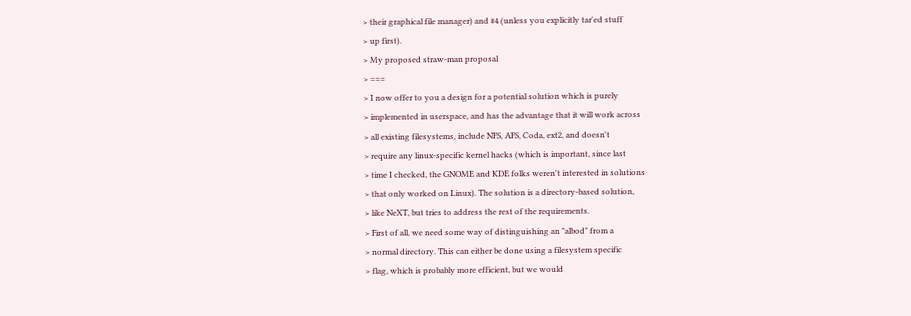> their graphical file manager) and #4 (unless you explicitly tar'ed stuff
> up first).
> My proposed straw-man proposal
> ===
> I now offer to you a design for a potential solution which is purely
> implemented in userspace, and has the advantage that it will work across
> all existing filesystems, include NFS, AFS, Coda, ext2, and doesn't
> require any linux-specific kernel hacks (which is important, since last
> time I checked, the GNOME and KDE folks weren't interested in solutions
> that only worked on Linux). The solution is a directory-based solution,
> like NeXT, but tries to address the rest of the requirements.
> First of all, we need some way of distinguishing an "albod" from a
> normal directory. This can either be done using a filesystem specific
> flag, which is probably more efficient, but we would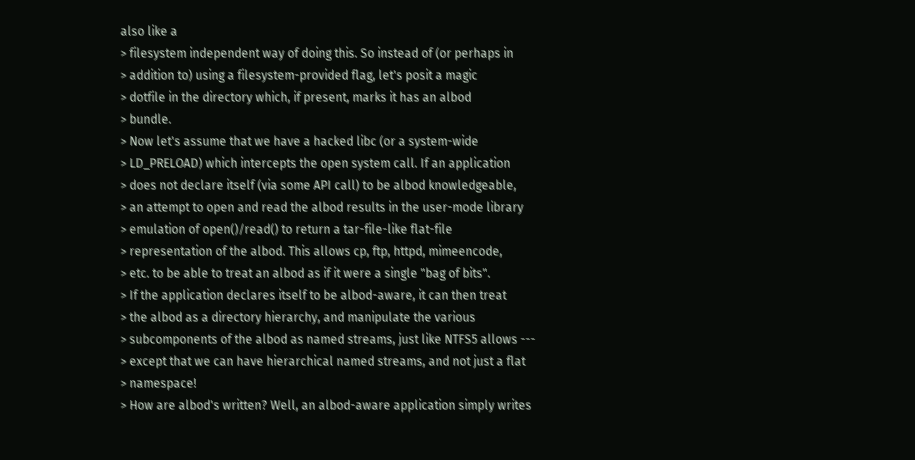also like a
> filesystem independent way of doing this. So instead of (or perhaps in
> addition to) using a filesystem-provided flag, let's posit a magic
> dotfile in the directory which, if present, marks it has an albod
> bundle.
> Now let's assume that we have a hacked libc (or a system-wide
> LD_PRELOAD) which intercepts the open system call. If an application
> does not declare itself (via some API call) to be albod knowledgeable,
> an attempt to open and read the albod results in the user-mode library
> emulation of open()/read() to return a tar-file-like flat-file
> representation of the albod. This allows cp, ftp, httpd, mimeencode,
> etc. to be able to treat an albod as if it were a single "bag of bits".
> If the application declares itself to be albod-aware, it can then treat
> the albod as a directory hierarchy, and manipulate the various
> subcomponents of the albod as named streams, just like NTFS5 allows ---
> except that we can have hierarchical named streams, and not just a flat
> namespace!
> How are albod's written? Well, an albod-aware application simply writes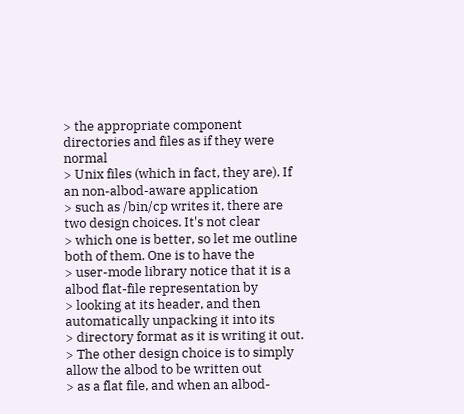> the appropriate component directories and files as if they were normal
> Unix files (which in fact, they are). If an non-albod-aware application
> such as /bin/cp writes it, there are two design choices. It's not clear
> which one is better, so let me outline both of them. One is to have the
> user-mode library notice that it is a albod flat-file representation by
> looking at its header, and then automatically unpacking it into its
> directory format as it is writing it out.
> The other design choice is to simply allow the albod to be written out
> as a flat file, and when an albod-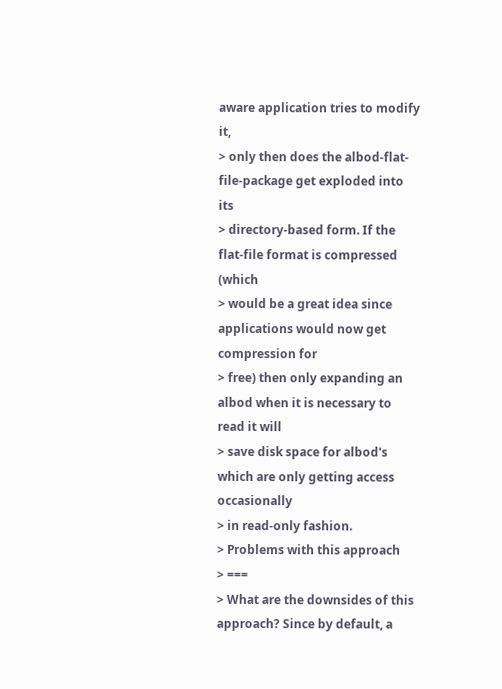aware application tries to modify it,
> only then does the albod-flat-file-package get exploded into its
> directory-based form. If the flat-file format is compressed (which
> would be a great idea since applications would now get compression for
> free) then only expanding an albod when it is necessary to read it will
> save disk space for albod's which are only getting access occasionally
> in read-only fashion.
> Problems with this approach
> ===
> What are the downsides of this approach? Since by default, a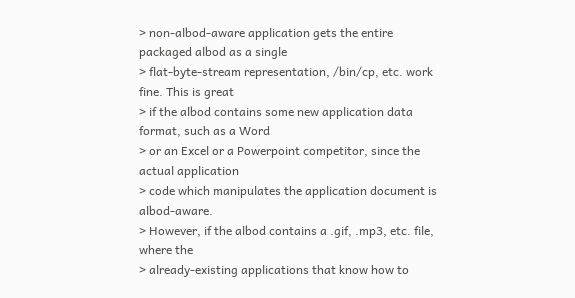> non-albod-aware application gets the entire packaged albod as a single
> flat-byte-stream representation, /bin/cp, etc. work fine. This is great
> if the albod contains some new application data format, such as a Word
> or an Excel or a Powerpoint competitor, since the actual application
> code which manipulates the application document is albod-aware.
> However, if the albod contains a .gif, .mp3, etc. file, where the
> already-existing applications that know how to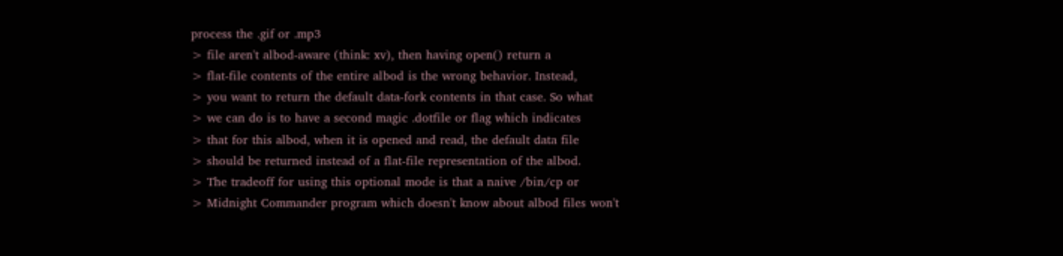process the .gif or .mp3
> file aren't albod-aware (think: xv), then having open() return a
> flat-file contents of the entire albod is the wrong behavior. Instead,
> you want to return the default data-fork contents in that case. So what
> we can do is to have a second magic .dotfile or flag which indicates
> that for this albod, when it is opened and read, the default data file
> should be returned instead of a flat-file representation of the albod.
> The tradeoff for using this optional mode is that a naive /bin/cp or
> Midnight Commander program which doesn't know about albod files won't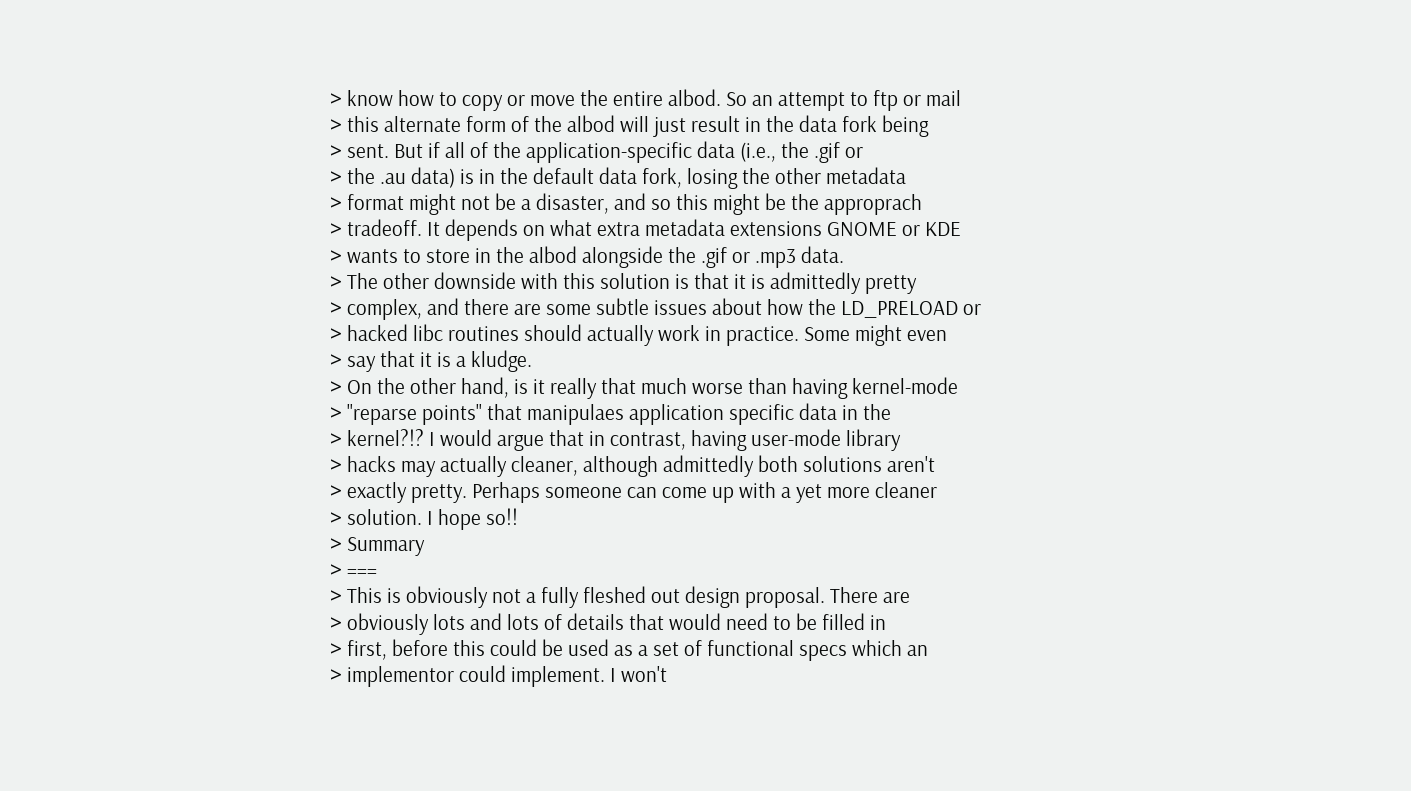> know how to copy or move the entire albod. So an attempt to ftp or mail
> this alternate form of the albod will just result in the data fork being
> sent. But if all of the application-specific data (i.e., the .gif or
> the .au data) is in the default data fork, losing the other metadata
> format might not be a disaster, and so this might be the approprach
> tradeoff. It depends on what extra metadata extensions GNOME or KDE
> wants to store in the albod alongside the .gif or .mp3 data.
> The other downside with this solution is that it is admittedly pretty
> complex, and there are some subtle issues about how the LD_PRELOAD or
> hacked libc routines should actually work in practice. Some might even
> say that it is a kludge.
> On the other hand, is it really that much worse than having kernel-mode
> "reparse points" that manipulaes application specific data in the
> kernel?!? I would argue that in contrast, having user-mode library
> hacks may actually cleaner, although admittedly both solutions aren't
> exactly pretty. Perhaps someone can come up with a yet more cleaner
> solution. I hope so!!
> Summary
> ===
> This is obviously not a fully fleshed out design proposal. There are
> obviously lots and lots of details that would need to be filled in
> first, before this could be used as a set of functional specs which an
> implementor could implement. I won't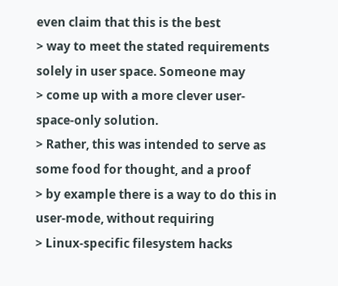even claim that this is the best
> way to meet the stated requirements solely in user space. Someone may
> come up with a more clever user-space-only solution.
> Rather, this was intended to serve as some food for thought, and a proof
> by example there is a way to do this in user-mode, without requiring
> Linux-specific filesystem hacks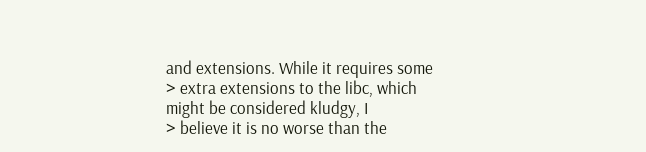and extensions. While it requires some
> extra extensions to the libc, which might be considered kludgy, I
> believe it is no worse than the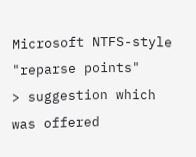Microsoft NTFS-style "reparse points"
> suggestion which was offered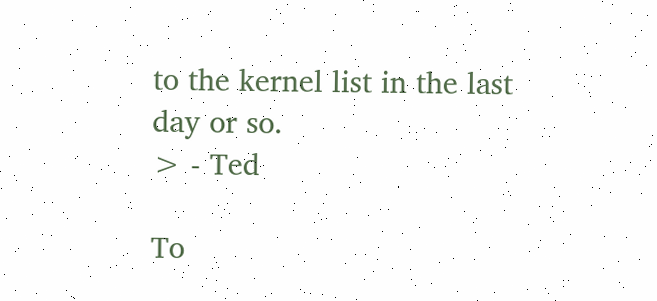to the kernel list in the last day or so.
> - Ted

To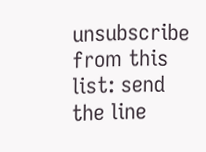unsubscribe from this list: send the line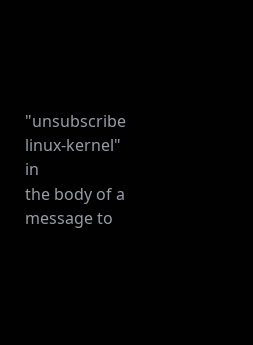"unsubscribe linux-kernel" in
the body of a message to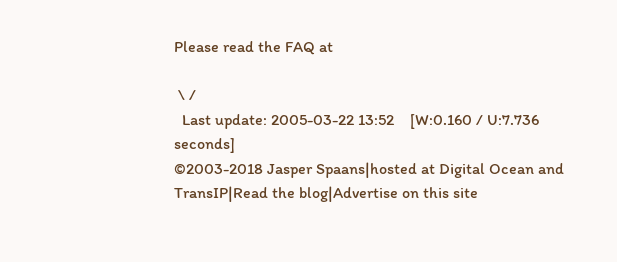Please read the FAQ at

 \ /
  Last update: 2005-03-22 13:52    [W:0.160 / U:7.736 seconds]
©2003-2018 Jasper Spaans|hosted at Digital Ocean and TransIP|Read the blog|Advertise on this site